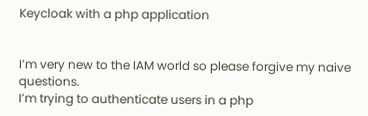Keycloak with a php application


I’m very new to the IAM world so please forgive my naive questions.
I’m trying to authenticate users in a php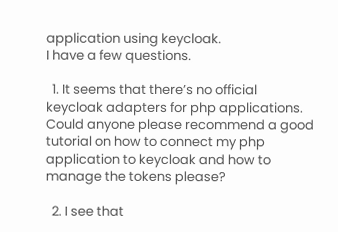application using keycloak.
I have a few questions.

  1. It seems that there’s no official keycloak adapters for php applications. Could anyone please recommend a good tutorial on how to connect my php application to keycloak and how to manage the tokens please?

  2. I see that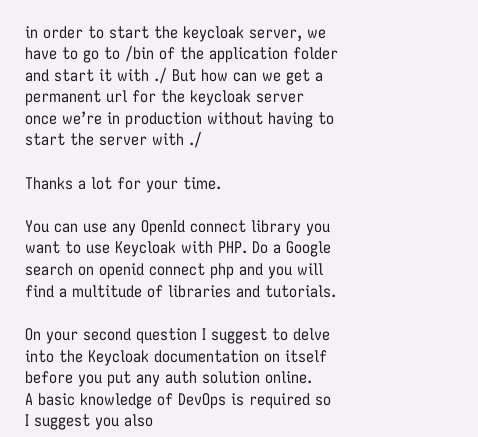in order to start the keycloak server, we have to go to /bin of the application folder and start it with ./ But how can we get a permanent url for the keycloak server once we’re in production without having to start the server with ./

Thanks a lot for your time.

You can use any OpenId connect library you want to use Keycloak with PHP. Do a Google search on openid connect php and you will find a multitude of libraries and tutorials.

On your second question I suggest to delve into the Keycloak documentation on itself before you put any auth solution online.
A basic knowledge of DevOps is required so I suggest you also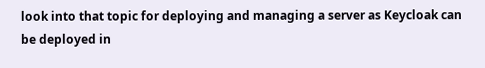look into that topic for deploying and managing a server as Keycloak can be deployed in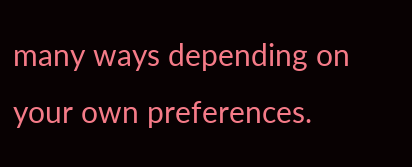many ways depending on your own preferences.